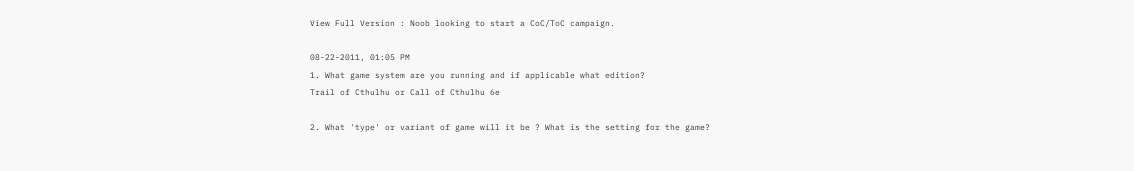View Full Version : Noob looking to start a CoC/ToC campaign.

08-22-2011, 01:05 PM
1. What game system are you running and if applicable what edition?
Trail of Cthulhu or Call of Cthulhu 6e

2. What 'type' or variant of game will it be ? What is the setting for the game?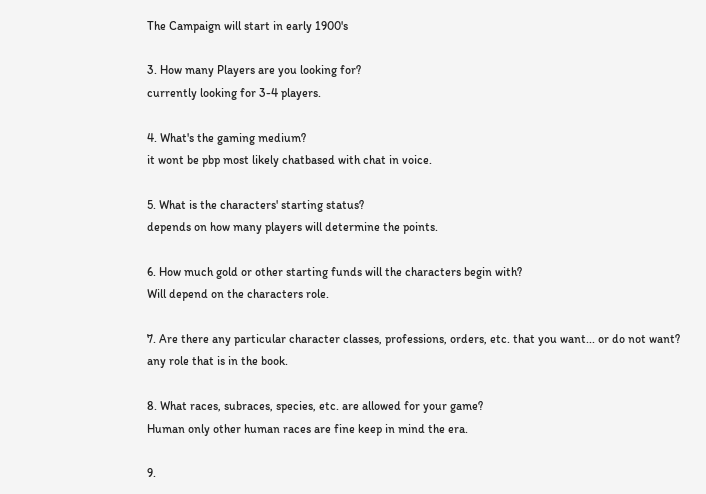The Campaign will start in early 1900's

3. How many Players are you looking for?
currently looking for 3-4 players.

4. What's the gaming medium?
it wont be pbp most likely chatbased with chat in voice.

5. What is the characters' starting status?
depends on how many players will determine the points.

6. How much gold or other starting funds will the characters begin with?
Will depend on the characters role.

7. Are there any particular character classes, professions, orders, etc. that you want... or do not want?
any role that is in the book.

8. What races, subraces, species, etc. are allowed for your game?
Human only other human races are fine keep in mind the era.

9.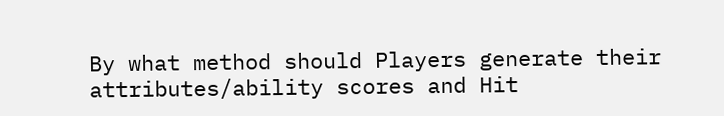By what method should Players generate their attributes/ability scores and Hit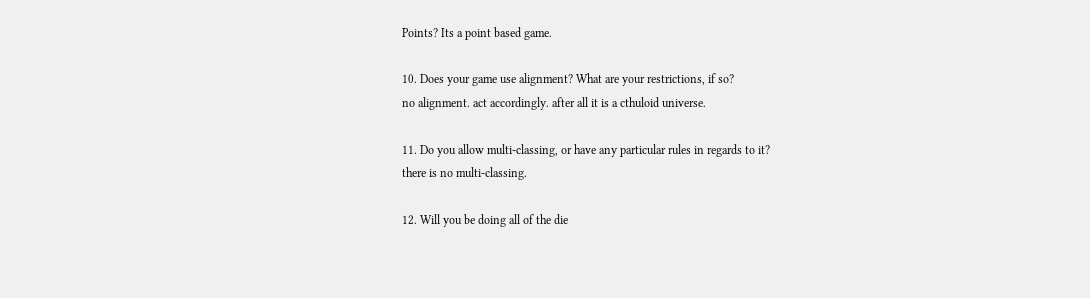Points? Its a point based game.

10. Does your game use alignment? What are your restrictions, if so?
no alignment. act accordingly. after all it is a cthuloid universe.

11. Do you allow multi-classing, or have any particular rules in regards to it?
there is no multi-classing.

12. Will you be doing all of the die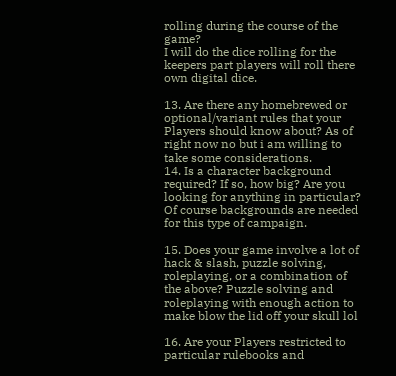rolling during the course of the game?
I will do the dice rolling for the keepers part players will roll there own digital dice.

13. Are there any homebrewed or optional/variant rules that your Players should know about? As of right now no but i am willing to take some considerations.
14. Is a character background required? If so, how big? Are you looking for anything in particular? Of course backgrounds are needed for this type of campaign.

15. Does your game involve a lot of hack & slash, puzzle solving, roleplaying, or a combination of the above? Puzzle solving and roleplaying with enough action to make blow the lid off your skull lol

16. Are your Players restricted to particular rulebooks and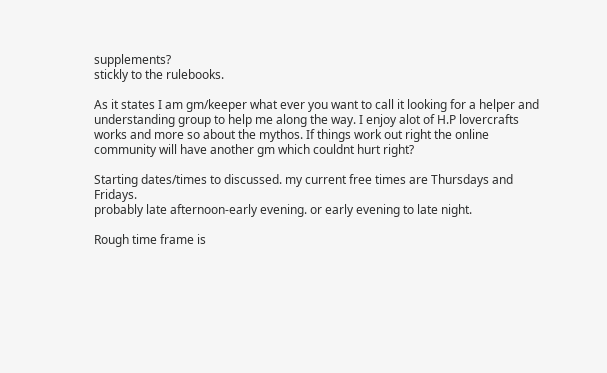supplements?
stickly to the rulebooks.

As it states I am gm/keeper what ever you want to call it looking for a helper and understanding group to help me along the way. I enjoy alot of H.P lovercrafts works and more so about the mythos. If things work out right the online community will have another gm which couldnt hurt right?

Starting dates/times to discussed. my current free times are Thursdays and Fridays.
probably late afternoon-early evening. or early evening to late night.

Rough time frame is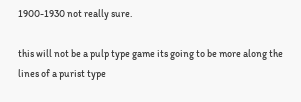1900-1930 not really sure.

this will not be a pulp type game its going to be more along the lines of a purist type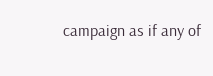campaign as if any of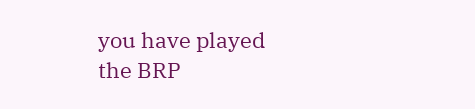you have played the BRP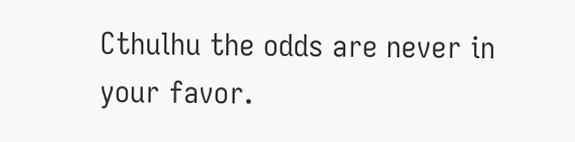Cthulhu the odds are never in your favor.